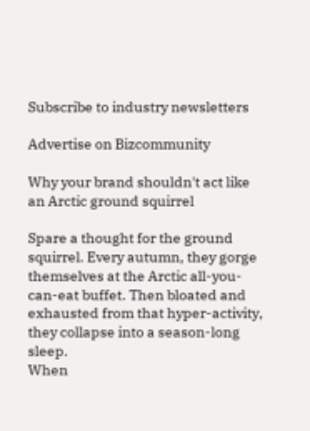Subscribe to industry newsletters

Advertise on Bizcommunity

Why your brand shouldn't act like an Arctic ground squirrel

Spare a thought for the ground squirrel. Every autumn, they gorge themselves at the Arctic all-you-can-eat buffet. Then bloated and exhausted from that hyper-activity, they collapse into a season-long sleep.
When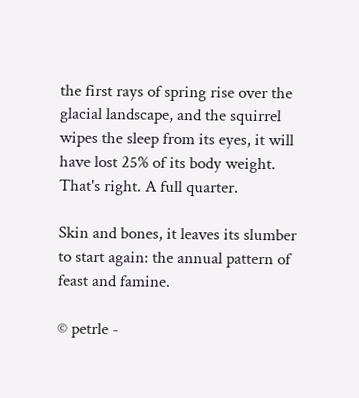the first rays of spring rise over the glacial landscape, and the squirrel wipes the sleep from its eyes, it will have lost 25% of its body weight. That's right. A full quarter.

Skin and bones, it leaves its slumber to start again: the annual pattern of feast and famine.

© petrle -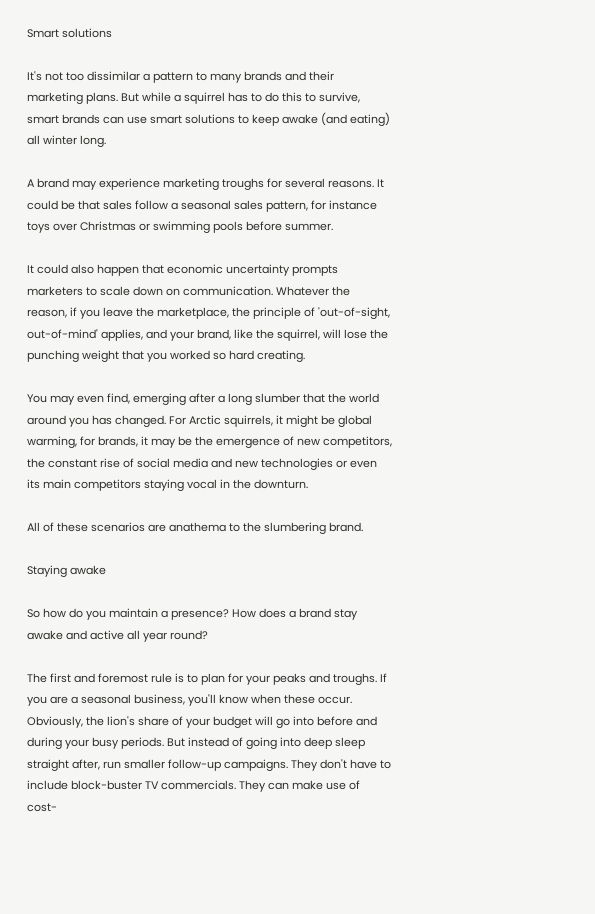Smart solutions

It's not too dissimilar a pattern to many brands and their marketing plans. But while a squirrel has to do this to survive, smart brands can use smart solutions to keep awake (and eating) all winter long.

A brand may experience marketing troughs for several reasons. It could be that sales follow a seasonal sales pattern, for instance toys over Christmas or swimming pools before summer.

It could also happen that economic uncertainty prompts marketers to scale down on communication. Whatever the reason, if you leave the marketplace, the principle of 'out-of-sight, out-of-mind' applies, and your brand, like the squirrel, will lose the punching weight that you worked so hard creating.

You may even find, emerging after a long slumber that the world around you has changed. For Arctic squirrels, it might be global warming, for brands, it may be the emergence of new competitors, the constant rise of social media and new technologies or even its main competitors staying vocal in the downturn.

All of these scenarios are anathema to the slumbering brand.

Staying awake

So how do you maintain a presence? How does a brand stay awake and active all year round?

The first and foremost rule is to plan for your peaks and troughs. If you are a seasonal business, you'll know when these occur. Obviously, the lion's share of your budget will go into before and during your busy periods. But instead of going into deep sleep straight after, run smaller follow-up campaigns. They don't have to include block-buster TV commercials. They can make use of cost-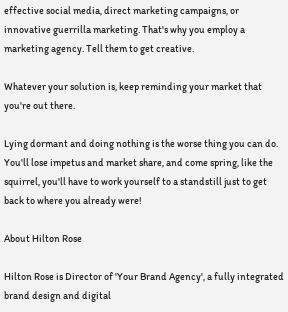effective social media, direct marketing campaigns, or innovative guerrilla marketing. That's why you employ a marketing agency. Tell them to get creative.

Whatever your solution is, keep reminding your market that you're out there.

Lying dormant and doing nothing is the worse thing you can do. You'll lose impetus and market share, and come spring, like the squirrel, you'll have to work yourself to a standstill just to get back to where you already were!

About Hilton Rose

Hilton Rose is Director of 'Your Brand Agency', a fully integrated brand design and digital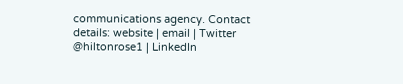communications agency. Contact details: website | email | Twitter @hiltonrose1 | LinkedIn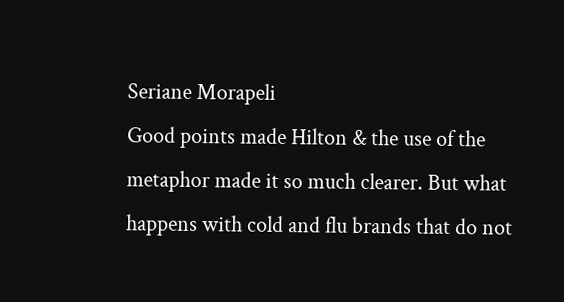Seriane Morapeli
Good points made Hilton & the use of the metaphor made it so much clearer. But what happens with cold and flu brands that do not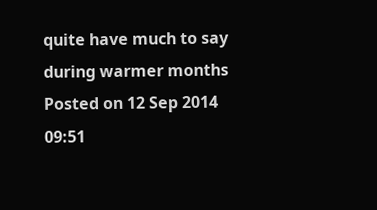quite have much to say during warmer months
Posted on 12 Sep 2014 09:51